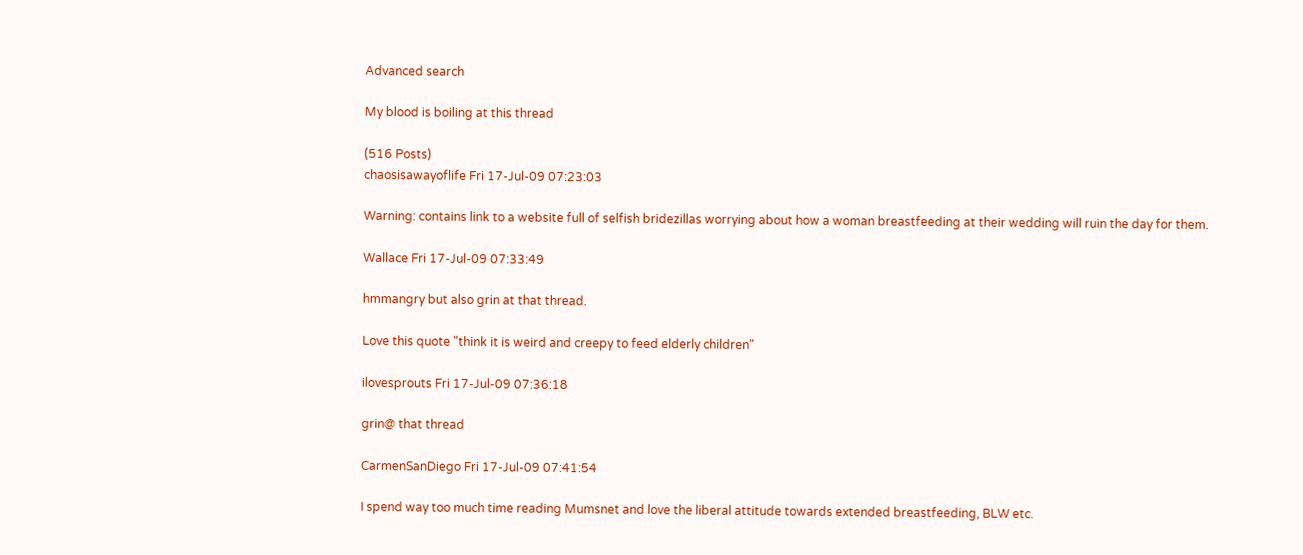Advanced search

My blood is boiling at this thread

(516 Posts)
chaosisawayoflife Fri 17-Jul-09 07:23:03

Warning: contains link to a website full of selfish bridezillas worrying about how a woman breastfeeding at their wedding will ruin the day for them.

Wallace Fri 17-Jul-09 07:33:49

hmmangry but also grin at that thread.

Love this quote "think it is weird and creepy to feed elderly children"

ilovesprouts Fri 17-Jul-09 07:36:18

grin@ that thread

CarmenSanDiego Fri 17-Jul-09 07:41:54

I spend way too much time reading Mumsnet and love the liberal attitude towards extended breastfeeding, BLW etc.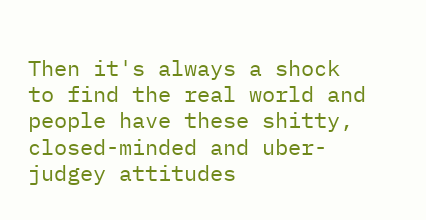Then it's always a shock to find the real world and people have these shitty, closed-minded and uber-judgey attitudes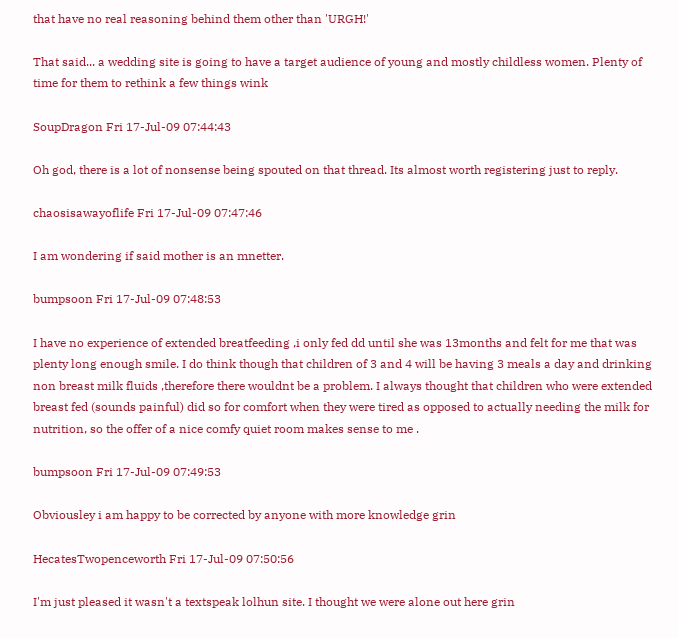that have no real reasoning behind them other than 'URGH!'

That said... a wedding site is going to have a target audience of young and mostly childless women. Plenty of time for them to rethink a few things wink

SoupDragon Fri 17-Jul-09 07:44:43

Oh god, there is a lot of nonsense being spouted on that thread. Its almost worth registering just to reply.

chaosisawayoflife Fri 17-Jul-09 07:47:46

I am wondering if said mother is an mnetter.

bumpsoon Fri 17-Jul-09 07:48:53

I have no experience of extended breatfeeding ,i only fed dd until she was 13months and felt for me that was plenty long enough smile. I do think though that children of 3 and 4 will be having 3 meals a day and drinking non breast milk fluids ,therefore there wouldnt be a problem. I always thought that children who were extended breast fed (sounds painful) did so for comfort when they were tired as opposed to actually needing the milk for nutrition, so the offer of a nice comfy quiet room makes sense to me .

bumpsoon Fri 17-Jul-09 07:49:53

Obviousley i am happy to be corrected by anyone with more knowledge grin

HecatesTwopenceworth Fri 17-Jul-09 07:50:56

I'm just pleased it wasn't a textspeak lolhun site. I thought we were alone out here grin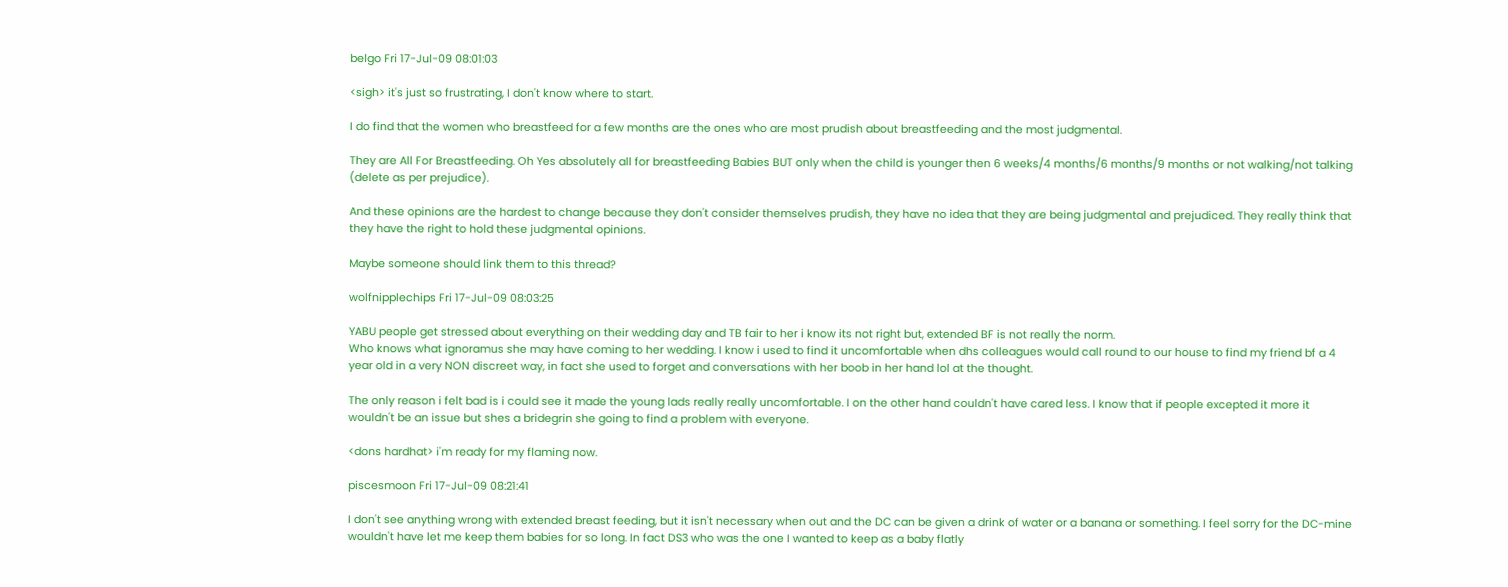belgo Fri 17-Jul-09 08:01:03

<sigh> it's just so frustrating, I don't know where to start.

I do find that the women who breastfeed for a few months are the ones who are most prudish about breastfeeding and the most judgmental.

They are All For Breastfeeding. Oh Yes absolutely all for breastfeeding Babies BUT only when the child is younger then 6 weeks/4 months/6 months/9 months or not walking/not talking (delete as per prejudice).

And these opinions are the hardest to change because they don't consider themselves prudish, they have no idea that they are being judgmental and prejudiced. They really think that they have the right to hold these judgmental opinions.

Maybe someone should link them to this thread?

wolfnipplechips Fri 17-Jul-09 08:03:25

YABU people get stressed about everything on their wedding day and TB fair to her i know its not right but, extended BF is not really the norm.
Who knows what ignoramus she may have coming to her wedding. I know i used to find it uncomfortable when dhs colleagues would call round to our house to find my friend bf a 4 year old in a very NON discreet way, in fact she used to forget and conversations with her boob in her hand lol at the thought.

The only reason i felt bad is i could see it made the young lads really really uncomfortable. I on the other hand couldn't have cared less. I know that if people excepted it more it wouldn't be an issue but shes a bridegrin she going to find a problem with everyone.

<dons hardhat> i'm ready for my flaming now.

piscesmoon Fri 17-Jul-09 08:21:41

I don't see anything wrong with extended breast feeding, but it isn't necessary when out and the DC can be given a drink of water or a banana or something. I feel sorry for the DC-mine wouldn't have let me keep them babies for so long. In fact DS3 who was the one I wanted to keep as a baby flatly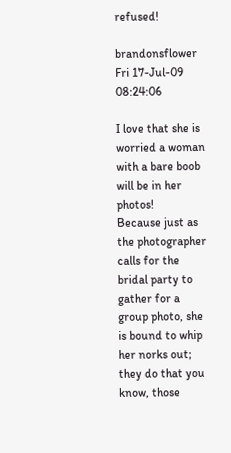refused!

brandonsflower Fri 17-Jul-09 08:24:06

I love that she is worried a woman with a bare boob will be in her photos!
Because just as the photographer calls for the bridal party to gather for a group photo, she is bound to whip her norks out; they do that you know, those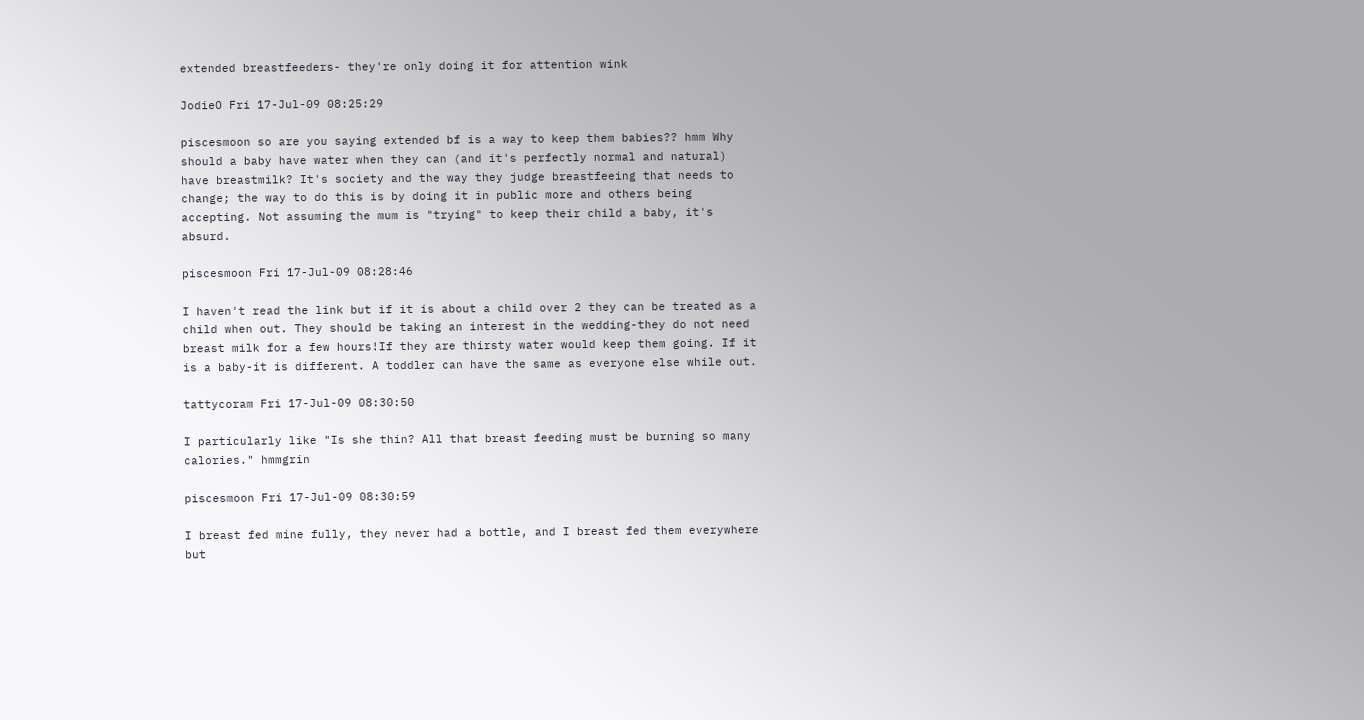extended breastfeeders- they're only doing it for attention wink

JodieO Fri 17-Jul-09 08:25:29

piscesmoon so are you saying extended bf is a way to keep them babies?? hmm Why should a baby have water when they can (and it's perfectly normal and natural) have breastmilk? It's society and the way they judge breastfeeing that needs to change; the way to do this is by doing it in public more and others being accepting. Not assuming the mum is "trying" to keep their child a baby, it's absurd.

piscesmoon Fri 17-Jul-09 08:28:46

I haven't read the link but if it is about a child over 2 they can be treated as a child when out. They should be taking an interest in the wedding-they do not need breast milk for a few hours!If they are thirsty water would keep them going. If it is a baby-it is different. A toddler can have the same as everyone else while out.

tattycoram Fri 17-Jul-09 08:30:50

I particularly like "Is she thin? All that breast feeding must be burning so many calories." hmmgrin

piscesmoon Fri 17-Jul-09 08:30:59

I breast fed mine fully, they never had a bottle, and I breast fed them everywhere but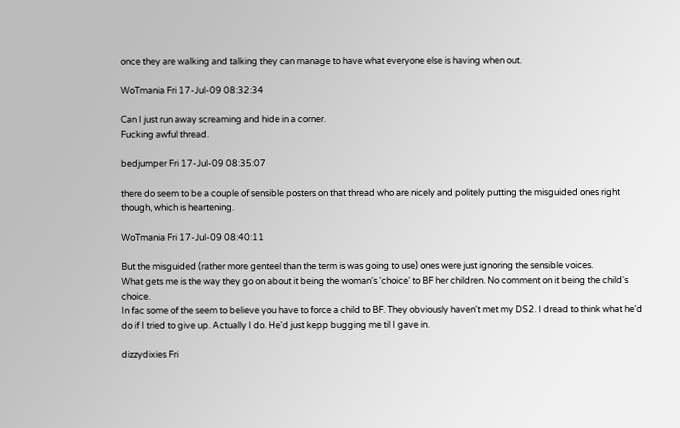once they are walking and talking they can manage to have what everyone else is having when out.

WoTmania Fri 17-Jul-09 08:32:34

Can I just run away screaming and hide in a corner.
Fucking awful thread.

bedjumper Fri 17-Jul-09 08:35:07

there do seem to be a couple of sensible posters on that thread who are nicely and politely putting the misguided ones right though, which is heartening.

WoTmania Fri 17-Jul-09 08:40:11

But the misguided (rather more genteel than the term is was going to use) ones were just ignoring the sensible voices.
What gets me is the way they go on about it being the woman's 'choice' to BF her children. No comment on it being the child's choice.
In fac some of the seem to believe you have to force a child to BF. They obviously haven't met my DS2. I dread to think what he'd do if I tried to give up. Actually I do. He'd just kepp bugging me til I gave in.

dizzydixies Fri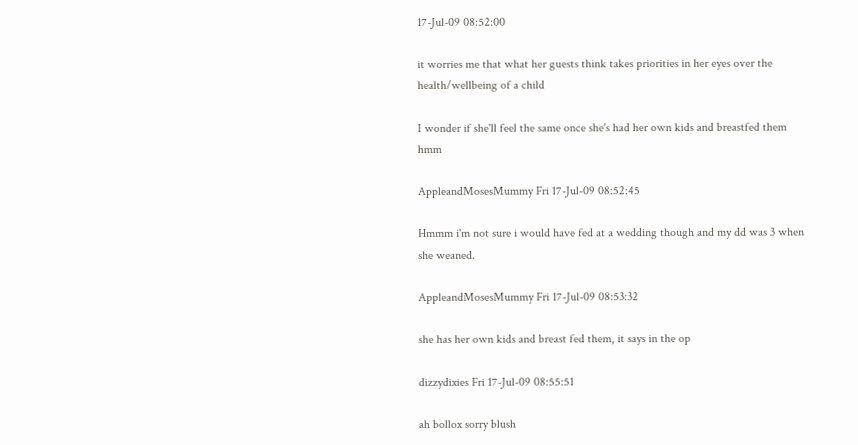17-Jul-09 08:52:00

it worries me that what her guests think takes priorities in her eyes over the health/wellbeing of a child

I wonder if she'll feel the same once she's had her own kids and breastfed them hmm

AppleandMosesMummy Fri 17-Jul-09 08:52:45

Hmmm i'm not sure i would have fed at a wedding though and my dd was 3 when she weaned.

AppleandMosesMummy Fri 17-Jul-09 08:53:32

she has her own kids and breast fed them, it says in the op

dizzydixies Fri 17-Jul-09 08:55:51

ah bollox sorry blush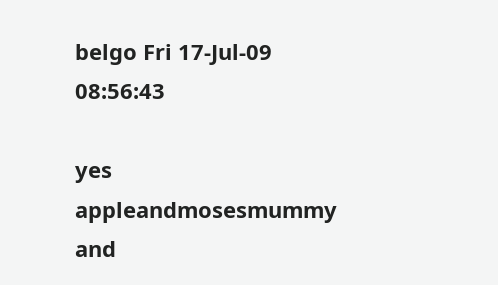belgo Fri 17-Jul-09 08:56:43

yes appleandmosesmummy and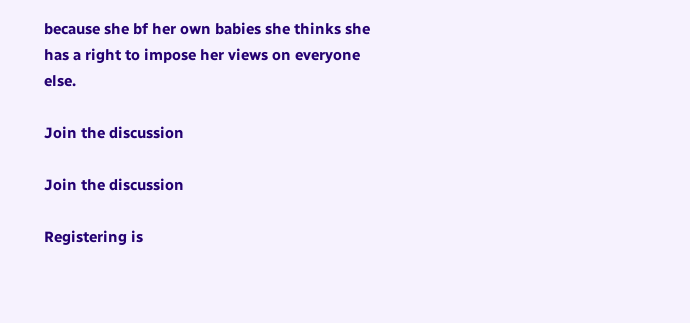because she bf her own babies she thinks she has a right to impose her views on everyone else.

Join the discussion

Join the discussion

Registering is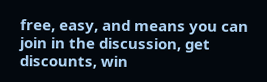free, easy, and means you can join in the discussion, get discounts, win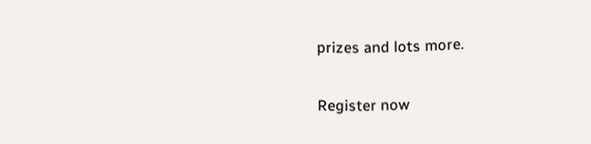prizes and lots more.

Register now